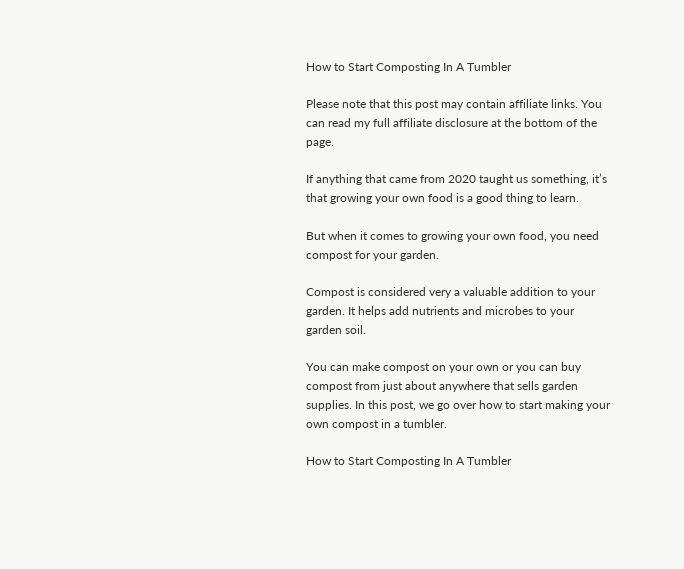How to Start Composting In A Tumbler

Please note that this post may contain affiliate links. You can read my full affiliate disclosure at the bottom of the page.

If anything that came from 2020 taught us something, it’s that growing your own food is a good thing to learn.

But when it comes to growing your own food, you need compost for your garden.

Compost is considered very a valuable addition to your garden. It helps add nutrients and microbes to your garden soil.

You can make compost on your own or you can buy compost from just about anywhere that sells garden supplies. In this post, we go over how to start making your own compost in a tumbler.

How to Start Composting In A Tumbler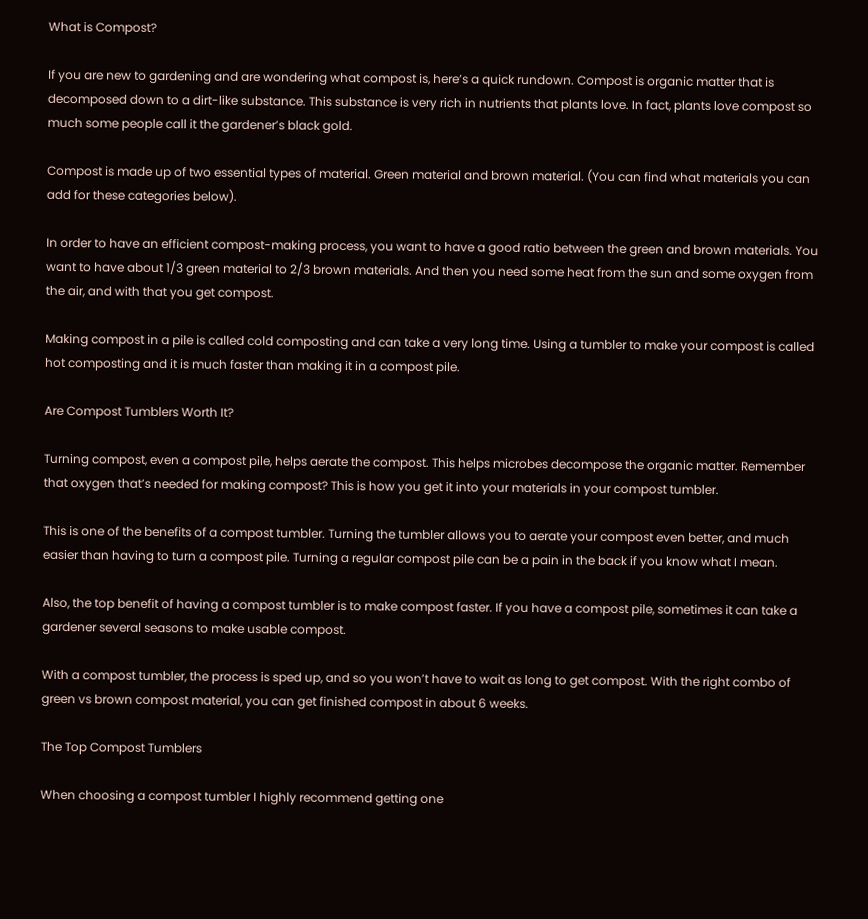What is Compost?

If you are new to gardening and are wondering what compost is, here’s a quick rundown. Compost is organic matter that is decomposed down to a dirt-like substance. This substance is very rich in nutrients that plants love. In fact, plants love compost so much some people call it the gardener’s black gold.

Compost is made up of two essential types of material. Green material and brown material. (You can find what materials you can add for these categories below).

In order to have an efficient compost-making process, you want to have a good ratio between the green and brown materials. You want to have about 1/3 green material to 2/3 brown materials. And then you need some heat from the sun and some oxygen from the air, and with that you get compost.

Making compost in a pile is called cold composting and can take a very long time. Using a tumbler to make your compost is called hot composting and it is much faster than making it in a compost pile.

Are Compost Tumblers Worth It?

Turning compost, even a compost pile, helps aerate the compost. This helps microbes decompose the organic matter. Remember that oxygen that’s needed for making compost? This is how you get it into your materials in your compost tumbler.

This is one of the benefits of a compost tumbler. Turning the tumbler allows you to aerate your compost even better, and much easier than having to turn a compost pile. Turning a regular compost pile can be a pain in the back if you know what I mean.

Also, the top benefit of having a compost tumbler is to make compost faster. If you have a compost pile, sometimes it can take a gardener several seasons to make usable compost.

With a compost tumbler, the process is sped up, and so you won’t have to wait as long to get compost. With the right combo of green vs brown compost material, you can get finished compost in about 6 weeks.

The Top Compost Tumblers

When choosing a compost tumbler I highly recommend getting one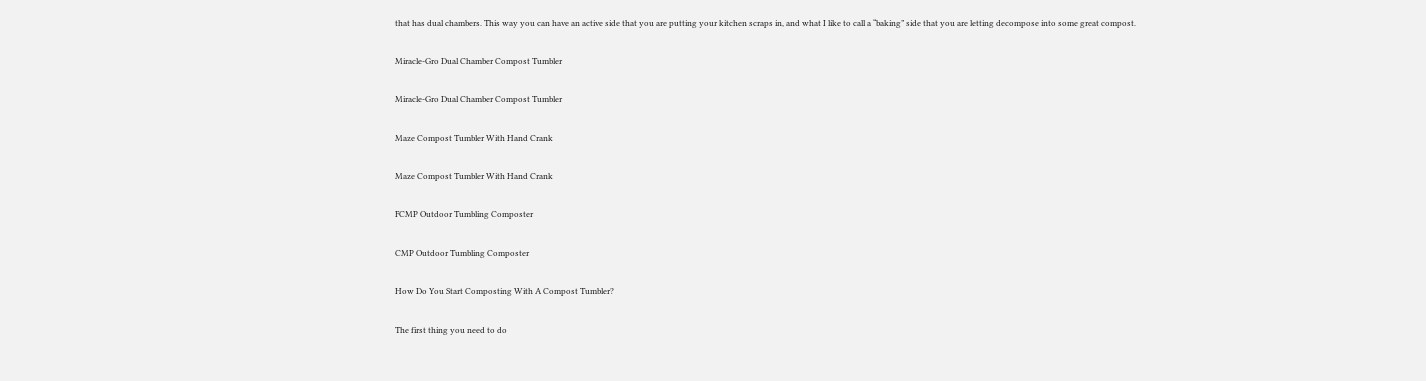that has dual chambers. This way you can have an active side that you are putting your kitchen scraps in, and what I like to call a “baking” side that you are letting decompose into some great compost.

Miracle-Gro Dual Chamber Compost Tumbler

Miracle-Gro Dual Chamber Compost Tumbler

Maze Compost Tumbler With Hand Crank

Maze Compost Tumbler With Hand Crank

FCMP Outdoor Tumbling Composter

CMP Outdoor Tumbling Composter

How Do You Start Composting With A Compost Tumbler?

The first thing you need to do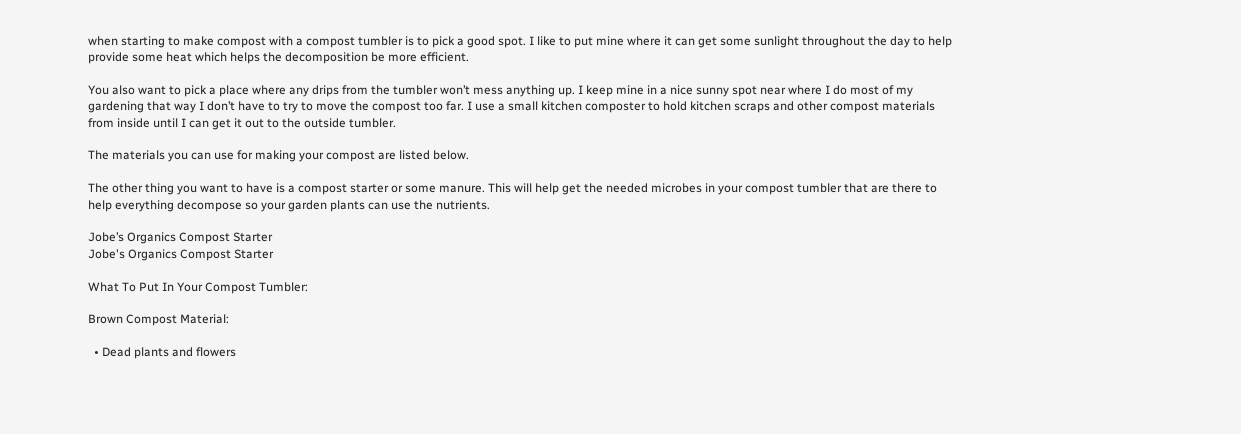when starting to make compost with a compost tumbler is to pick a good spot. I like to put mine where it can get some sunlight throughout the day to help provide some heat which helps the decomposition be more efficient.

You also want to pick a place where any drips from the tumbler won’t mess anything up. I keep mine in a nice sunny spot near where I do most of my gardening that way I don’t have to try to move the compost too far. I use a small kitchen composter to hold kitchen scraps and other compost materials from inside until I can get it out to the outside tumbler.

The materials you can use for making your compost are listed below.

The other thing you want to have is a compost starter or some manure. This will help get the needed microbes in your compost tumbler that are there to help everything decompose so your garden plants can use the nutrients.

Jobe’s Organics Compost Starter
Jobe's Organics Compost Starter

What To Put In Your Compost Tumbler:

Brown Compost Material:

  • Dead plants and flowers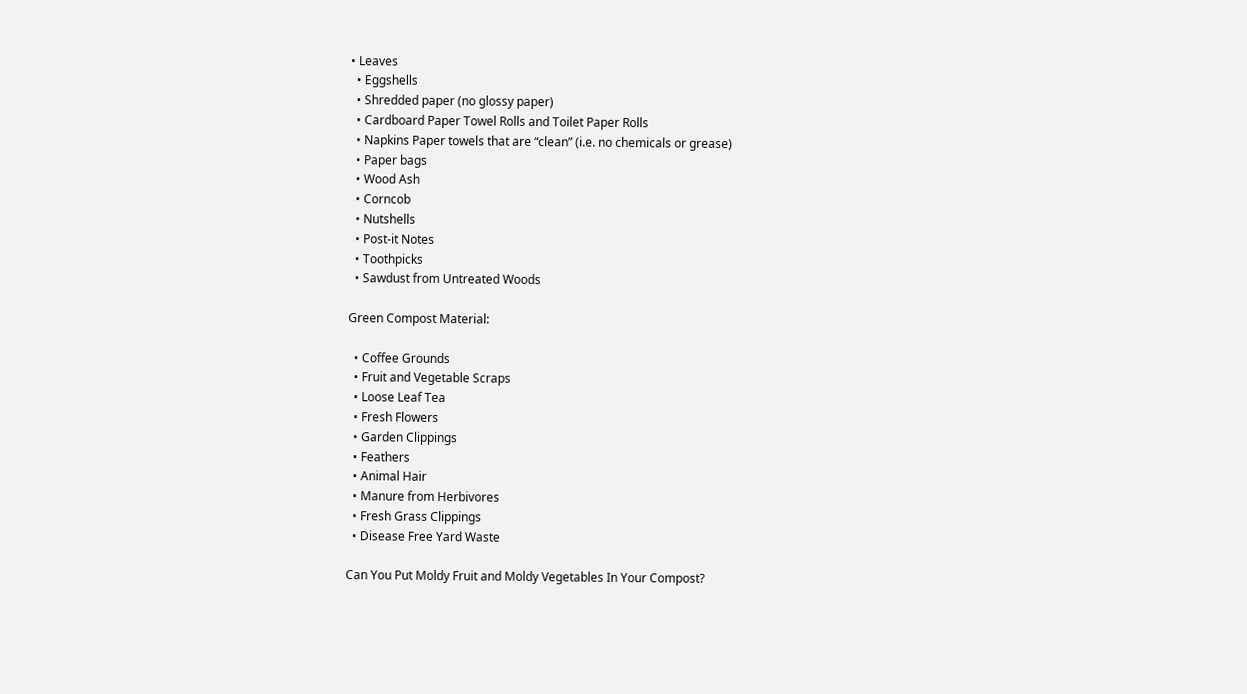• Leaves
  • Eggshells
  • Shredded paper (no glossy paper)
  • Cardboard Paper Towel Rolls and Toilet Paper Rolls
  • Napkins Paper towels that are “clean” (i.e. no chemicals or grease)
  • Paper bags
  • Wood Ash
  • Corncob
  • Nutshells
  • Post-it Notes
  • Toothpicks
  • Sawdust from Untreated Woods

Green Compost Material:

  • Coffee Grounds
  • Fruit and Vegetable Scraps
  • Loose Leaf Tea
  • Fresh Flowers
  • Garden Clippings
  • Feathers
  • Animal Hair
  • Manure from Herbivores
  • Fresh Grass Clippings
  • Disease Free Yard Waste

Can You Put Moldy Fruit and Moldy Vegetables In Your Compost?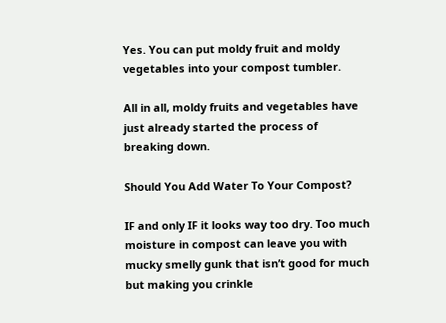Yes. You can put moldy fruit and moldy vegetables into your compost tumbler.

All in all, moldy fruits and vegetables have just already started the process of breaking down.

Should You Add Water To Your Compost?

IF and only IF it looks way too dry. Too much moisture in compost can leave you with mucky smelly gunk that isn’t good for much but making you crinkle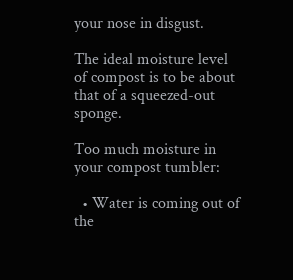your nose in disgust.

The ideal moisture level of compost is to be about that of a squeezed-out sponge.

Too much moisture in your compost tumbler:

  • Water is coming out of the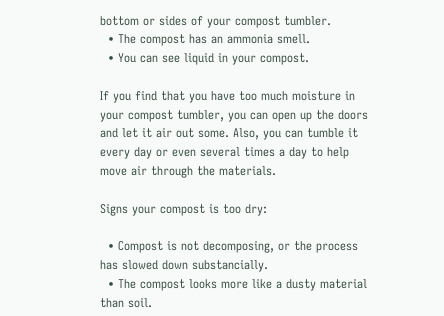bottom or sides of your compost tumbler.
  • The compost has an ammonia smell.
  • You can see liquid in your compost.

If you find that you have too much moisture in your compost tumbler, you can open up the doors and let it air out some. Also, you can tumble it every day or even several times a day to help move air through the materials.

Signs your compost is too dry:

  • Compost is not decomposing, or the process has slowed down substancially.
  • The compost looks more like a dusty material than soil.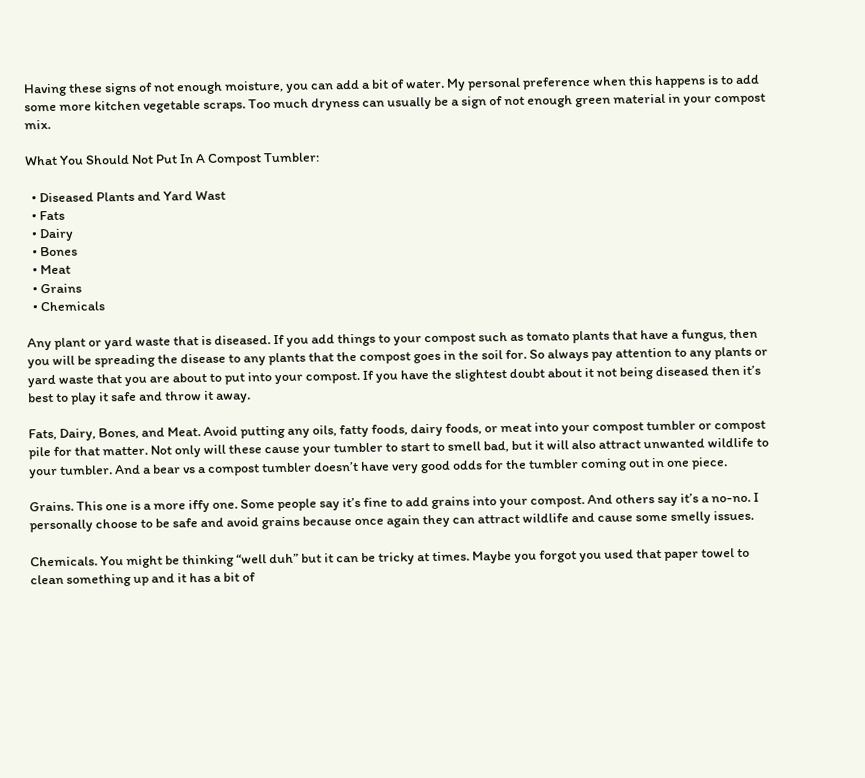Having these signs of not enough moisture, you can add a bit of water. My personal preference when this happens is to add some more kitchen vegetable scraps. Too much dryness can usually be a sign of not enough green material in your compost mix.

What You Should Not Put In A Compost Tumbler:

  • Diseased Plants and Yard Wast
  • Fats
  • Dairy
  • Bones
  • Meat
  • Grains
  • Chemicals

Any plant or yard waste that is diseased. If you add things to your compost such as tomato plants that have a fungus, then you will be spreading the disease to any plants that the compost goes in the soil for. So always pay attention to any plants or yard waste that you are about to put into your compost. If you have the slightest doubt about it not being diseased then it’s best to play it safe and throw it away.

Fats, Dairy, Bones, and Meat. Avoid putting any oils, fatty foods, dairy foods, or meat into your compost tumbler or compost pile for that matter. Not only will these cause your tumbler to start to smell bad, but it will also attract unwanted wildlife to your tumbler. And a bear vs a compost tumbler doesn’t have very good odds for the tumbler coming out in one piece.

Grains. This one is a more iffy one. Some people say it’s fine to add grains into your compost. And others say it’s a no-no. I personally choose to be safe and avoid grains because once again they can attract wildlife and cause some smelly issues.

Chemicals. You might be thinking “well duh” but it can be tricky at times. Maybe you forgot you used that paper towel to clean something up and it has a bit of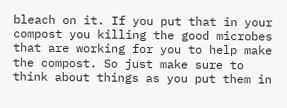bleach on it. If you put that in your compost you killing the good microbes that are working for you to help make the compost. So just make sure to think about things as you put them in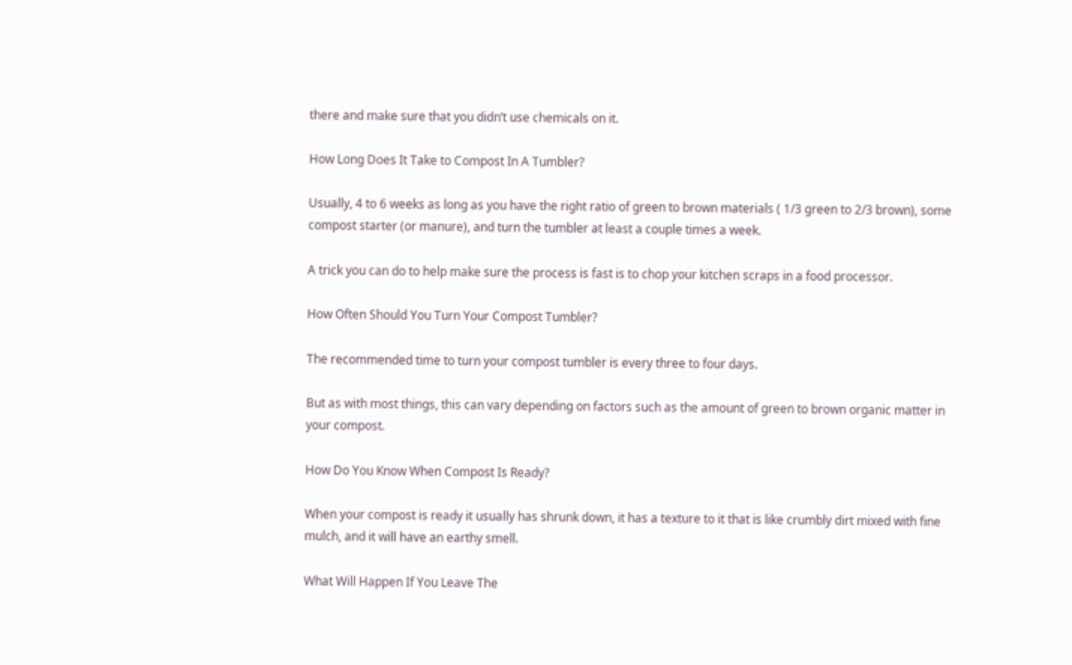there and make sure that you didn’t use chemicals on it.

How Long Does It Take to Compost In A Tumbler?

Usually, 4 to 6 weeks as long as you have the right ratio of green to brown materials ( 1/3 green to 2/3 brown), some compost starter (or manure), and turn the tumbler at least a couple times a week.

A trick you can do to help make sure the process is fast is to chop your kitchen scraps in a food processor.

How Often Should You Turn Your Compost Tumbler?

The recommended time to turn your compost tumbler is every three to four days.

But as with most things, this can vary depending on factors such as the amount of green to brown organic matter in your compost.

How Do You Know When Compost Is Ready?

When your compost is ready it usually has shrunk down, it has a texture to it that is like crumbly dirt mixed with fine mulch, and it will have an earthy smell.

What Will Happen If You Leave The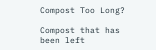Compost Too Long?

Compost that has been left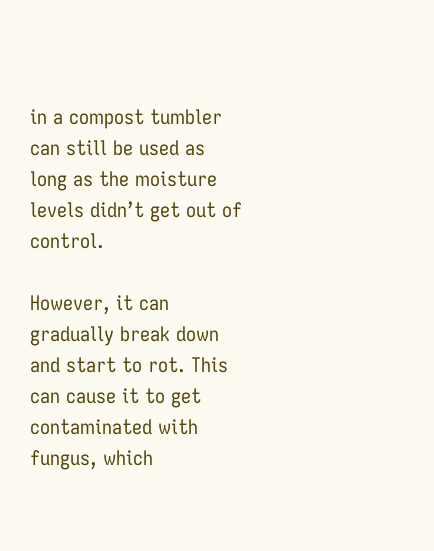in a compost tumbler can still be used as long as the moisture levels didn’t get out of control.

However, it can gradually break down and start to rot. This can cause it to get contaminated with fungus, which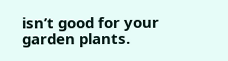isn’t good for your garden plants.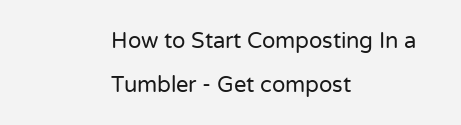How to Start Composting In a Tumbler - Get compost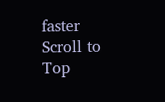faster
Scroll to Top